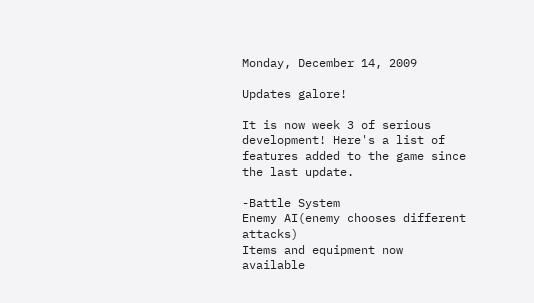Monday, December 14, 2009

Updates galore!

It is now week 3 of serious development! Here's a list of features added to the game since the last update.

-Battle System
Enemy AI(enemy chooses different attacks)
Items and equipment now available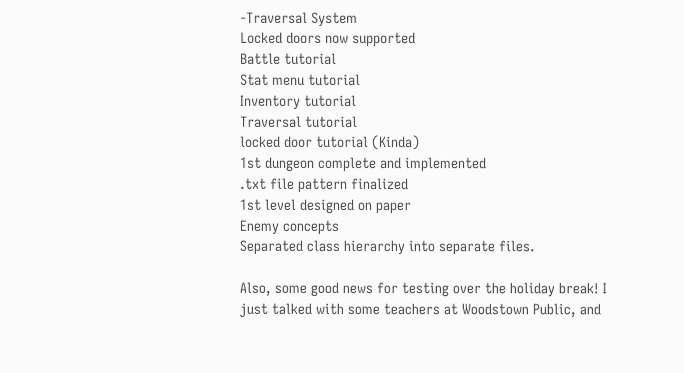-Traversal System
Locked doors now supported
Battle tutorial
Stat menu tutorial
Inventory tutorial
Traversal tutorial
locked door tutorial (Kinda)
1st dungeon complete and implemented
.txt file pattern finalized
1st level designed on paper
Enemy concepts
Separated class hierarchy into separate files.

Also, some good news for testing over the holiday break! I just talked with some teachers at Woodstown Public, and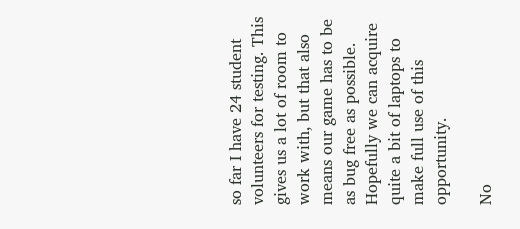so far I have 24 student volunteers for testing. This gives us a lot of room to work with, but that also means our game has to be as bug free as possible. Hopefully we can acquire quite a bit of laptops to make full use of this opportunity.

No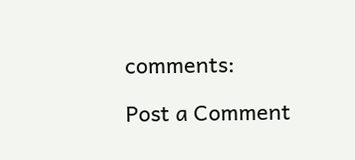comments:

Post a Comment